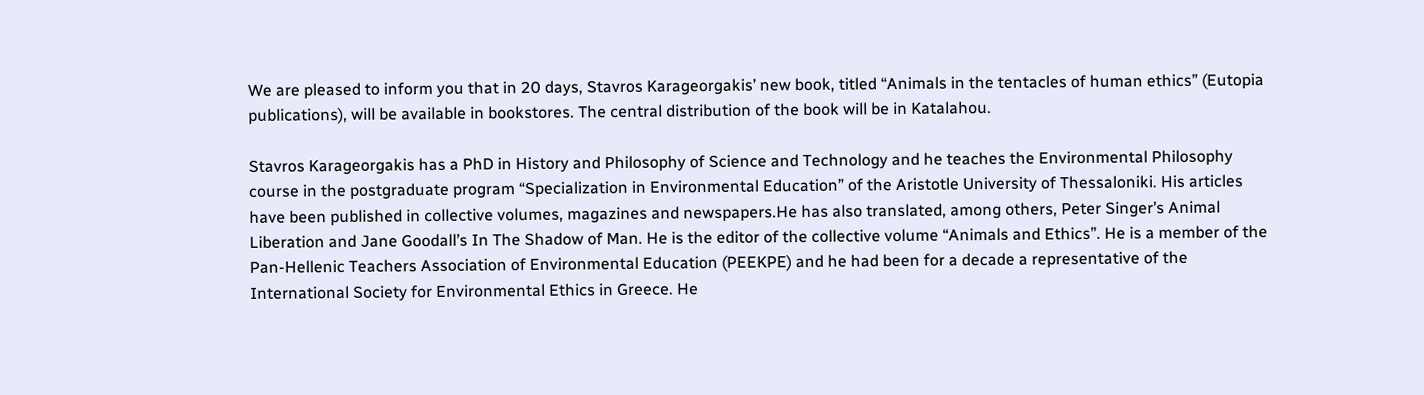We are pleased to inform you that in 20 days, Stavros Karageorgakis’ new book, titled “Animals in the tentacles of human ethics” (Eutopia publications), will be available in bookstores. The central distribution of the book will be in Katalahou.

Stavros Karageorgakis has a PhD in History and Philosophy of Science and Technology and he teaches the Environmental Philosophy course in the postgraduate program “Specialization in Environmental Education” of the Aristotle University of Thessaloniki. His articles have been published in collective volumes, magazines and newspapers.He has also translated, among others, Peter Singer’s Animal Liberation and Jane Goodall’s In The Shadow of Man. He is the editor of the collective volume “Animals and Ethics”. He is a member of the Pan-Hellenic Teachers Association of Environmental Education (PEEKPE) and he had been for a decade a representative of the International Society for Environmental Ethics in Greece. He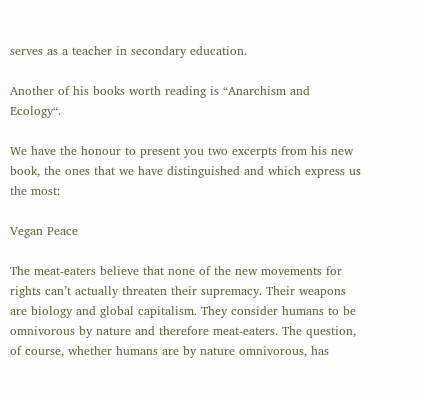serves as a teacher in secondary education.

Another of his books worth reading is “Anarchism and Ecology“.

We have the honour to present you two excerpts from his new book, the ones that we have distinguished and which express us the most:

Vegan Peace

The meat-eaters believe that none of the new movements for rights can’t actually threaten their supremacy. Their weapons are biology and global capitalism. They consider humans to be omnivorous by nature and therefore meat-eaters. The question, of course, whether humans are by nature omnivorous, has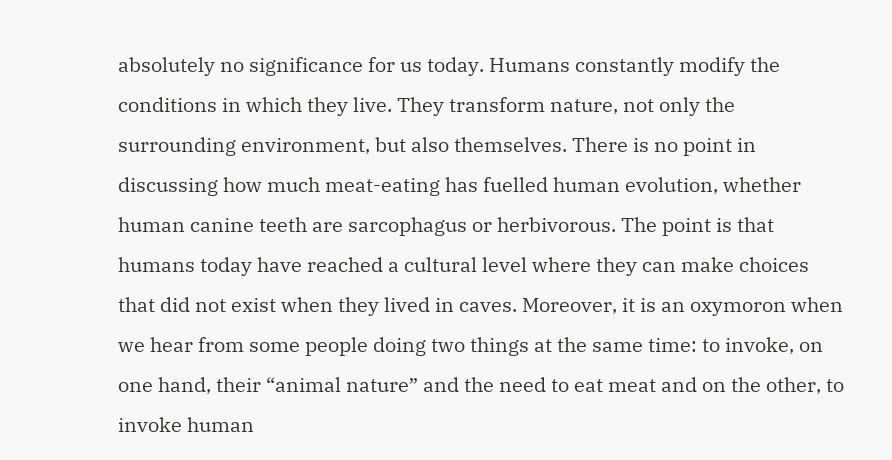absolutely no significance for us today. Humans constantly modify the conditions in which they live. They transform nature, not only the surrounding environment, but also themselves. There is no point in discussing how much meat-eating has fuelled human evolution, whether human canine teeth are sarcophagus or herbivorous. The point is that humans today have reached a cultural level where they can make choices that did not exist when they lived in caves. Moreover, it is an oxymoron when we hear from some people doing two things at the same time: to invoke, on one hand, their “animal nature” and the need to eat meat and on the other, to invoke human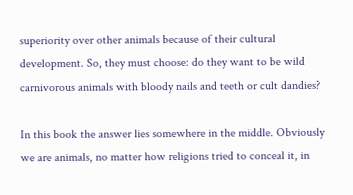superiority over other animals because of their cultural development. So, they must choose: do they want to be wild carnivorous animals with bloody nails and teeth or cult dandies?

In this book the answer lies somewhere in the middle. Obviously we are animals, no matter how religions tried to conceal it, in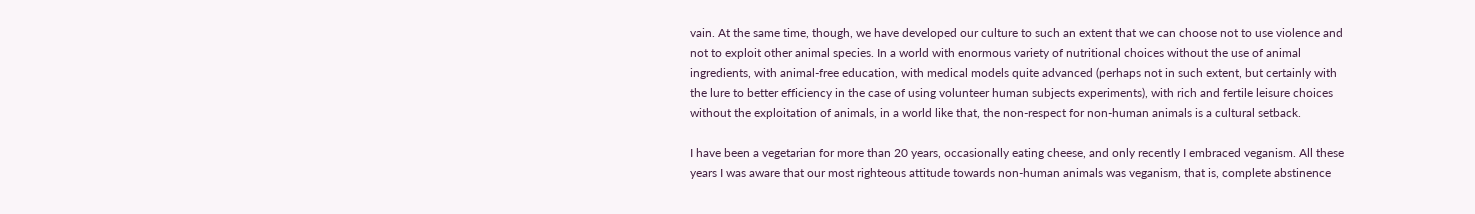vain. At the same time, though, we have developed our culture to such an extent that we can choose not to use violence and not to exploit other animal species. In a world with enormous variety of nutritional choices without the use of animal ingredients, with animal-free education, with medical models quite advanced (perhaps not in such extent, but certainly with the lure to better efficiency in the case of using volunteer human subjects experiments), with rich and fertile leisure choices without the exploitation of animals, in a world like that, the non-respect for non-human animals is a cultural setback.

I have been a vegetarian for more than 20 years, occasionally eating cheese, and only recently I embraced veganism. All these years I was aware that our most righteous attitude towards non-human animals was veganism, that is, complete abstinence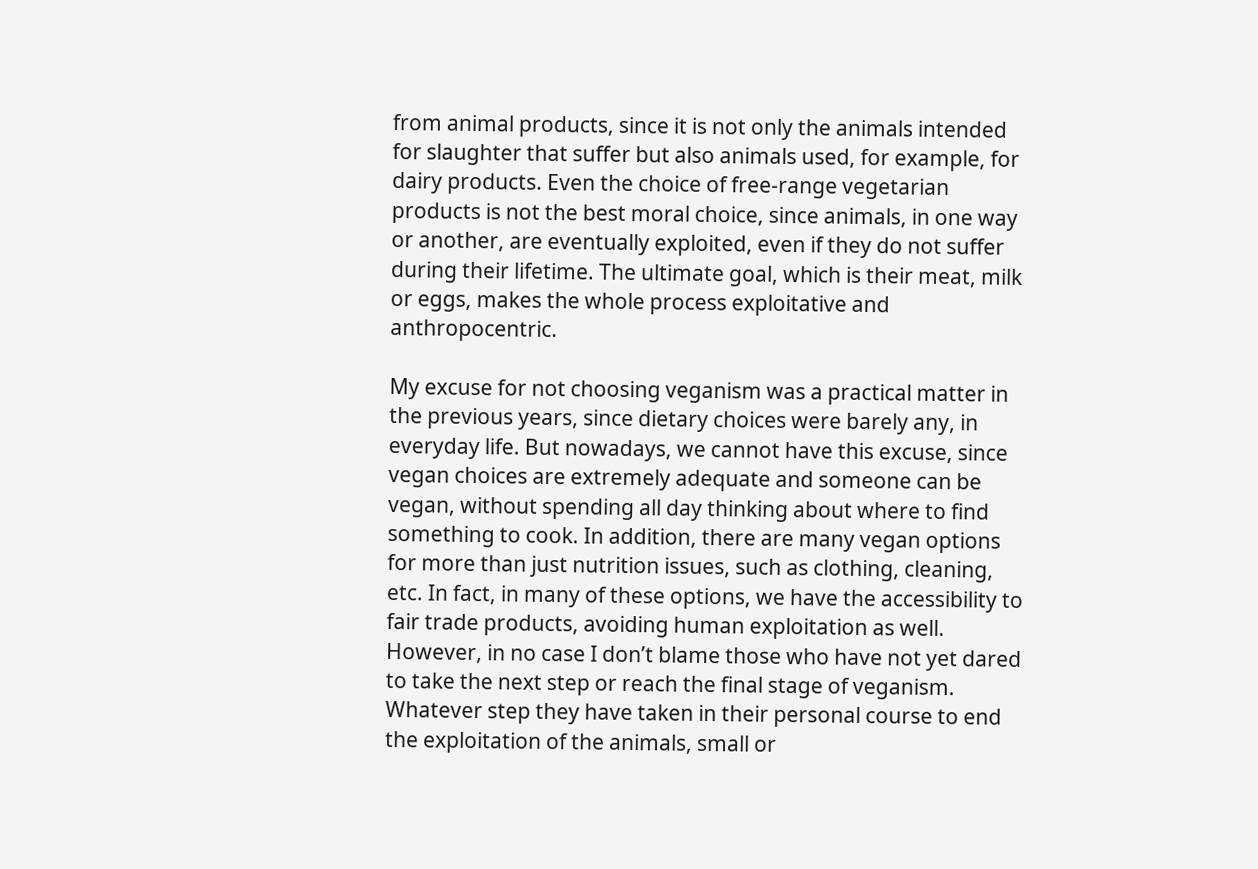from animal products, since it is not only the animals intended for slaughter that suffer but also animals used, for example, for dairy products. Even the choice of free-range vegetarian products is not the best moral choice, since animals, in one way or another, are eventually exploited, even if they do not suffer during their lifetime. The ultimate goal, which is their meat, milk or eggs, makes the whole process exploitative and anthropocentric.

My excuse for not choosing veganism was a practical matter in the previous years, since dietary choices were barely any, in everyday life. But nowadays, we cannot have this excuse, since vegan choices are extremely adequate and someone can be vegan, without spending all day thinking about where to find something to cook. In addition, there are many vegan options for more than just nutrition issues, such as clothing, cleaning, etc. In fact, in many of these options, we have the accessibility to fair trade products, avoiding human exploitation as well. However, in no case I don’t blame those who have not yet dared to take the next step or reach the final stage of veganism. Whatever step they have taken in their personal course to end the exploitation of the animals, small or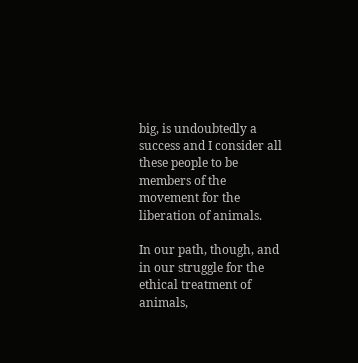big, is undoubtedly a success and I consider all these people to be members of the movement for the liberation of animals.

In our path, though, and in our struggle for the ethical treatment of animals,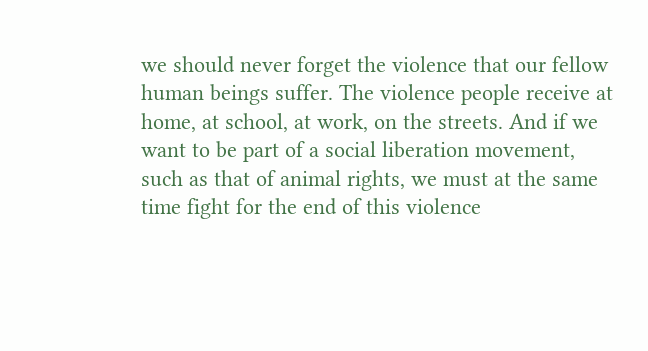we should never forget the violence that our fellow human beings suffer. The violence people receive at home, at school, at work, on the streets. And if we want to be part of a social liberation movement, such as that of animal rights, we must at the same time fight for the end of this violence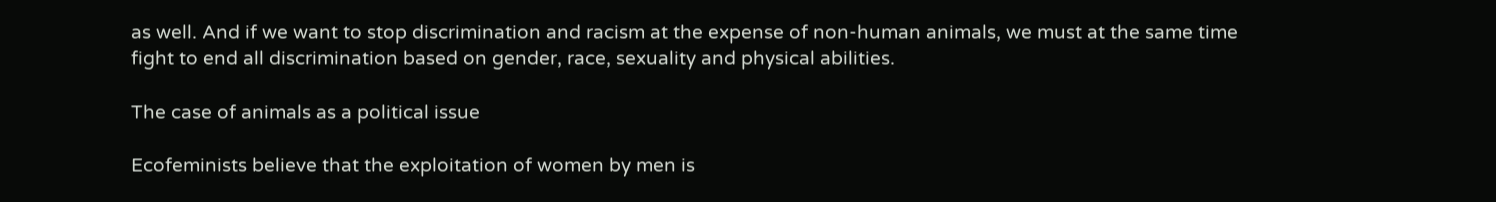as well. And if we want to stop discrimination and racism at the expense of non-human animals, we must at the same time fight to end all discrimination based on gender, race, sexuality and physical abilities.

The case of animals as a political issue

Ecofeminists believe that the exploitation of women by men is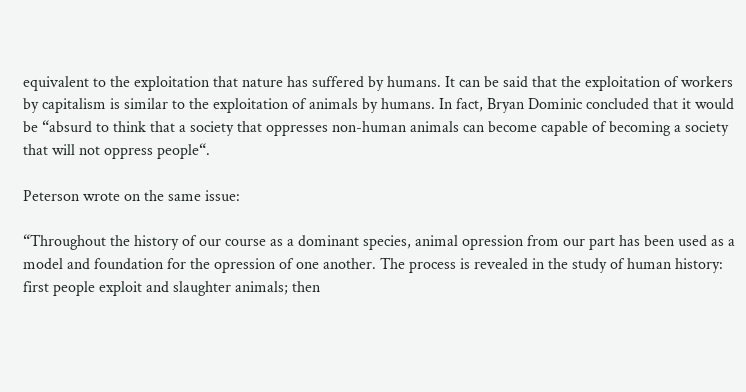equivalent to the exploitation that nature has suffered by humans. It can be said that the exploitation of workers by capitalism is similar to the exploitation of animals by humans. In fact, Bryan Dominic concluded that it would be “absurd to think that a society that oppresses non-human animals can become capable of becoming a society that will not oppress people“.

Peterson wrote on the same issue:

“Throughout the history of our course as a dominant species, animal opression from our part has been used as a model and foundation for the opression of one another. The process is revealed in the study of human history: first people exploit and slaughter animals; then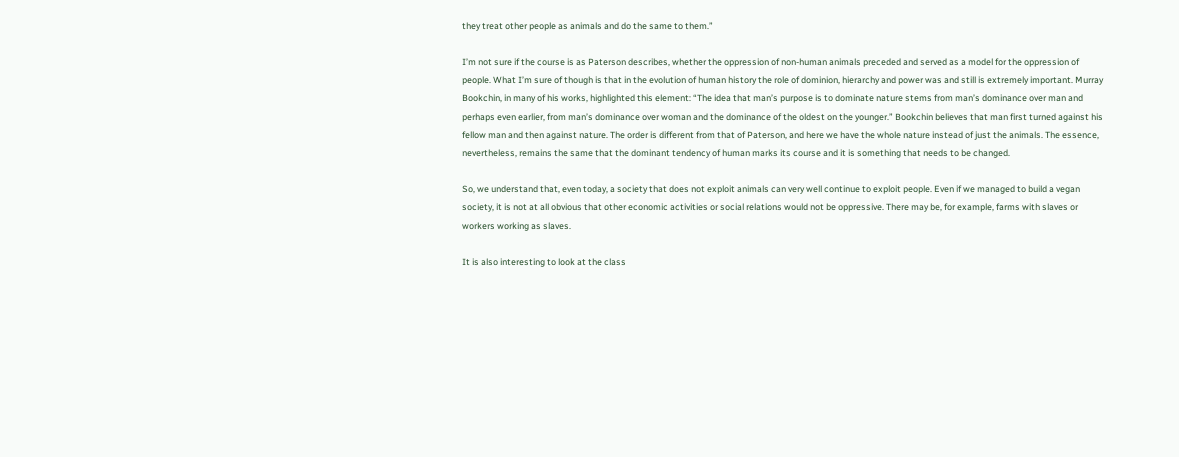they treat other people as animals and do the same to them.”

I’m not sure if the course is as Paterson describes, whether the oppression of non-human animals preceded and served as a model for the oppression of people. What I’m sure of though is that in the evolution of human history the role of dominion, hierarchy and power was and still is extremely important. Murray Bookchin, in many of his works, highlighted this element: “The idea that man’s purpose is to dominate nature stems from man’s dominance over man and perhaps even earlier, from man’s dominance over woman and the dominance of the oldest on the younger.” Bookchin believes that man first turned against his fellow man and then against nature. The order is different from that of Paterson, and here we have the whole nature instead of just the animals. The essence, nevertheless, remains the same that the dominant tendency of human marks its course and it is something that needs to be changed.

So, we understand that, even today, a society that does not exploit animals can very well continue to exploit people. Even if we managed to build a vegan society, it is not at all obvious that other economic activities or social relations would not be oppressive. There may be, for example, farms with slaves or workers working as slaves.

It is also interesting to look at the class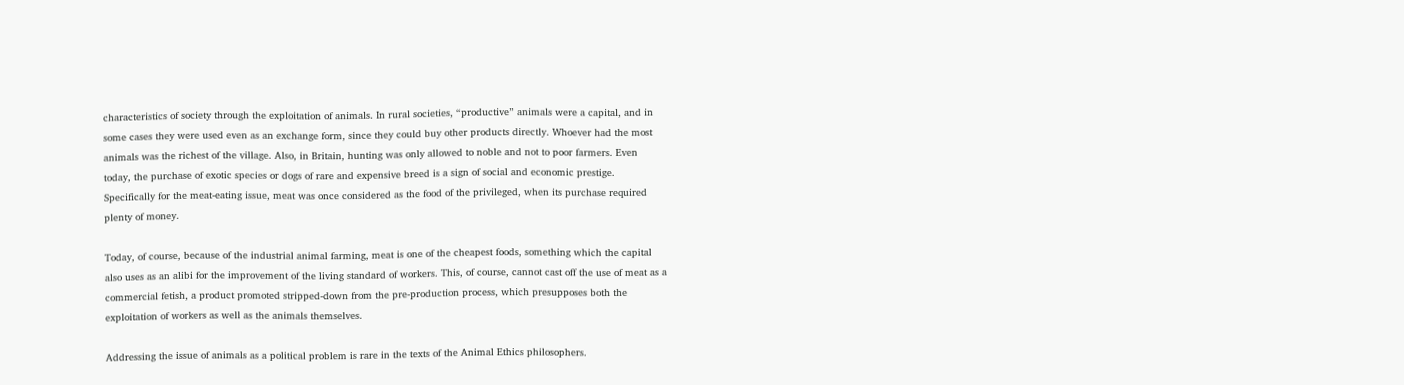characteristics of society through the exploitation of animals. In rural societies, “productive” animals were a capital, and in some cases they were used even as an exchange form, since they could buy other products directly. Whoever had the most animals was the richest of the village. Also, in Britain, hunting was only allowed to noble and not to poor farmers. Even today, the purchase of exotic species or dogs of rare and expensive breed is a sign of social and economic prestige. Specifically for the meat-eating issue, meat was once considered as the food of the privileged, when its purchase required plenty of money.

Today, of course, because of the industrial animal farming, meat is one of the cheapest foods, something which the capital also uses as an alibi for the improvement of the living standard of workers. This, of course, cannot cast off the use of meat as a commercial fetish, a product promoted stripped-down from the pre-production process, which presupposes both the exploitation of workers as well as the animals themselves.

Addressing the issue of animals as a political problem is rare in the texts of the Animal Ethics philosophers.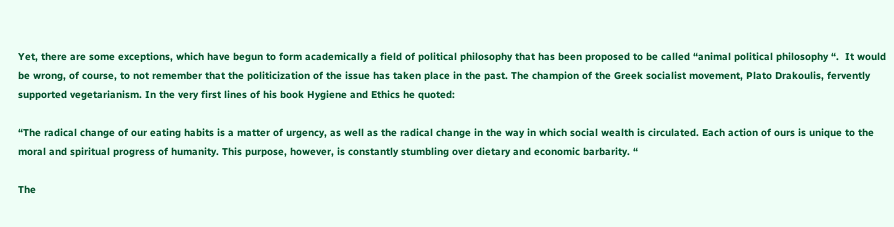Yet, there are some exceptions, which have begun to form academically a field of political philosophy that has been proposed to be called “animal political philosophy “.  It would be wrong, of course, to not remember that the politicization of the issue has taken place in the past. The champion of the Greek socialist movement, Plato Drakoulis, fervently supported vegetarianism. In the very first lines of his book Hygiene and Ethics he quoted:

“The radical change of our eating habits is a matter of urgency, as well as the radical change in the way in which social wealth is circulated. Each action of ours is unique to the moral and spiritual progress of humanity. This purpose, however, is constantly stumbling over dietary and economic barbarity. “

The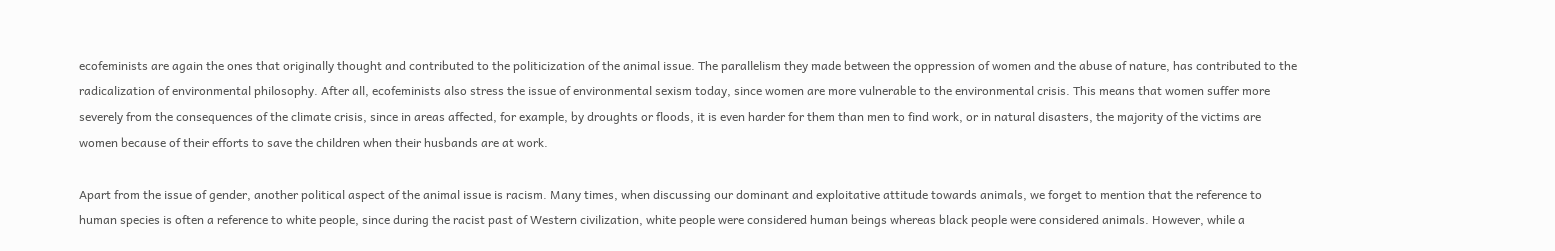ecofeminists are again the ones that originally thought and contributed to the politicization of the animal issue. The parallelism they made between the oppression of women and the abuse of nature, has contributed to the radicalization of environmental philosophy. After all, ecofeminists also stress the issue of environmental sexism today, since women are more vulnerable to the environmental crisis. This means that women suffer more severely from the consequences of the climate crisis, since in areas affected, for example, by droughts or floods, it is even harder for them than men to find work, or in natural disasters, the majority of the victims are women because of their efforts to save the children when their husbands are at work.

Apart from the issue of gender, another political aspect of the animal issue is racism. Many times, when discussing our dominant and exploitative attitude towards animals, we forget to mention that the reference to human species is often a reference to white people, since during the racist past of Western civilization, white people were considered human beings whereas black people were considered animals. However, while a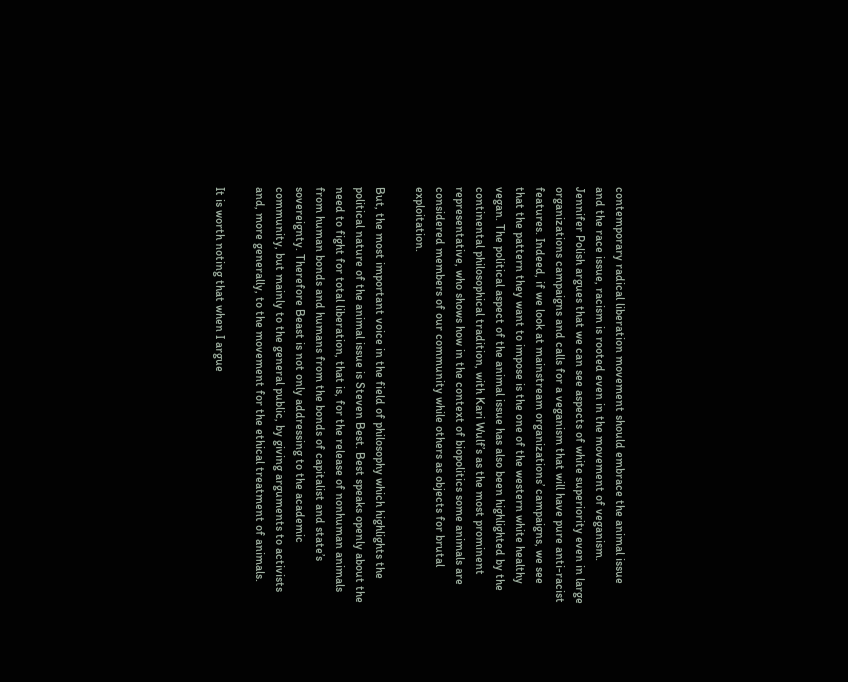contemporary radical liberation movement should embrace the animal issue and the race issue, racism is rooted even in the movement of veganism. Jennifer Polish argues that we can see aspects of white superiority even in large organizations campaigns and calls for a veganism that will have pure anti-racist features. Indeed, if we look at mainstream organizations’ campaigns, we see that the pattern they want to impose is the one of the western white healthy vegan. The political aspect of the animal issue has also been highlighted by the continental philosophical tradition, with Kari Wulf’s as the most prominent representative, who shows how in the context of biopolitics some animals are considered members of our community while others as objects for brutal exploitation.

But, the most important voice in the field of philosophy which highlights the political nature of the animal issue is Steven Best. Best speaks openly about the need to fight for total liberation, that is, for the release of nonhuman animals from human bonds and humans from the bonds of capitalist and state’s sovereignty. Therefore Beast is not only addressing to the academic community, but mainly to the general public, by giving arguments to activists and, more generally, to the movement for the ethical treatment of animals.

It is worth noting that when I argue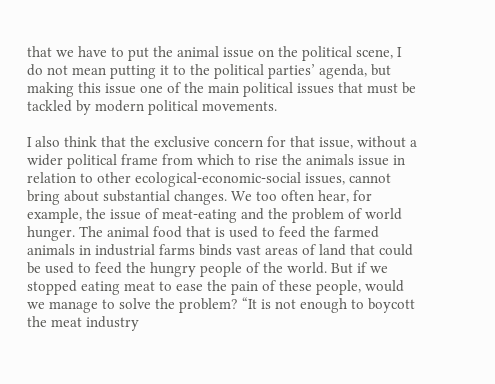that we have to put the animal issue on the political scene, I do not mean putting it to the political parties’ agenda, but making this issue one of the main political issues that must be tackled by modern political movements.

I also think that the exclusive concern for that issue, without a wider political frame from which to rise the animals issue in relation to other ecological-economic-social issues, cannot bring about substantial changes. We too often hear, for example, the issue of meat-eating and the problem of world hunger. The animal food that is used to feed the farmed animals in industrial farms binds vast areas of land that could be used to feed the hungry people of the world. But if we stopped eating meat to ease the pain of these people, would we manage to solve the problem? “It is not enough to boycott the meat industry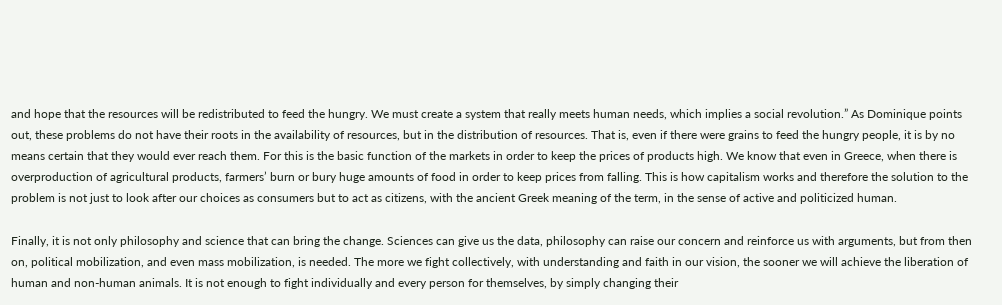and hope that the resources will be redistributed to feed the hungry. We must create a system that really meets human needs, which implies a social revolution.” As Dominique points out, these problems do not have their roots in the availability of resources, but in the distribution of resources. That is, even if there were grains to feed the hungry people, it is by no means certain that they would ever reach them. For this is the basic function of the markets in order to keep the prices of products high. We know that even in Greece, when there is overproduction of agricultural products, farmers’ burn or bury huge amounts of food in order to keep prices from falling. This is how capitalism works and therefore the solution to the problem is not just to look after our choices as consumers but to act as citizens, with the ancient Greek meaning of the term, in the sense of active and politicized human.

Finally, it is not only philosophy and science that can bring the change. Sciences can give us the data, philosophy can raise our concern and reinforce us with arguments, but from then on, political mobilization, and even mass mobilization, is needed. The more we fight collectively, with understanding and faith in our vision, the sooner we will achieve the liberation of human and non-human animals. It is not enough to fight individually and every person for themselves, by simply changing their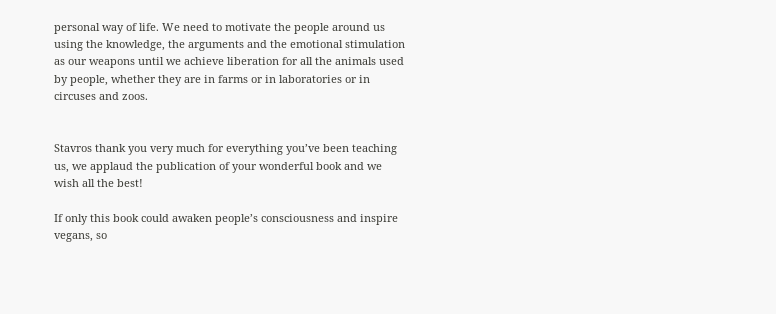personal way of life. We need to motivate the people around us using the knowledge, the arguments and the emotional stimulation as our weapons until we achieve liberation for all the animals used by people, whether they are in farms or in laboratories or in circuses and zoos.


Stavros thank you very much for everything you’ve been teaching us, we applaud the publication of your wonderful book and we wish all the best!

If only this book could awaken people’s consciousness and inspire vegans, so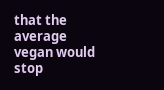that the average vegan would stop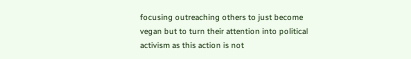focusing outreaching others to just become vegan but to turn their attention into political activism as this action is not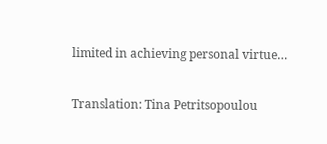limited in achieving personal virtue…

Translation: Tina Petritsopoulou